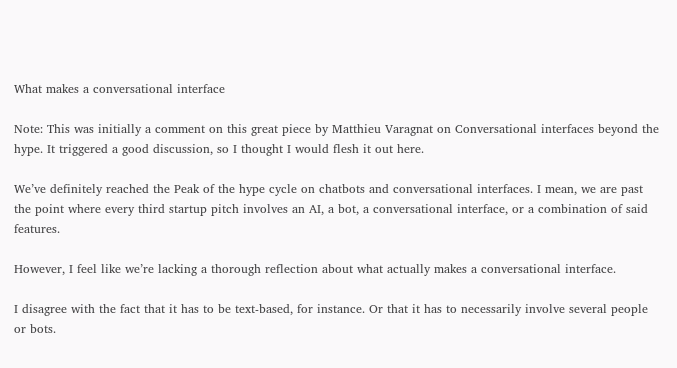What makes a conversational interface

Note: This was initially a comment on this great piece by Matthieu Varagnat on Conversational interfaces beyond the hype. It triggered a good discussion, so I thought I would flesh it out here.

We’ve definitely reached the Peak of the hype cycle on chatbots and conversational interfaces. I mean, we are past the point where every third startup pitch involves an AI, a bot, a conversational interface, or a combination of said features.

However, I feel like we’re lacking a thorough reflection about what actually makes a conversational interface.

I disagree with the fact that it has to be text-based, for instance. Or that it has to necessarily involve several people or bots.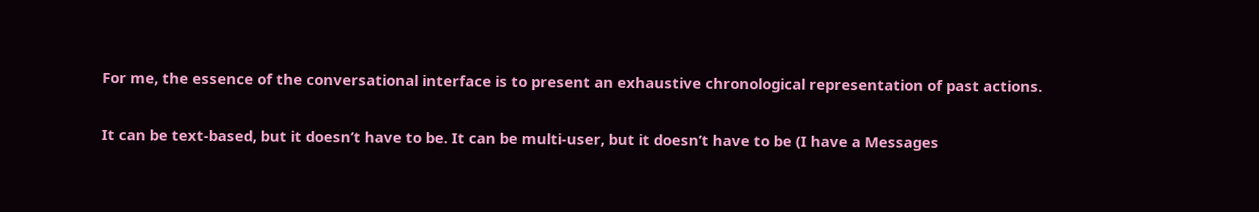For me, the essence of the conversational interface is to present an exhaustive chronological representation of past actions.

It can be text-based, but it doesn’t have to be. It can be multi-user, but it doesn’t have to be (I have a Messages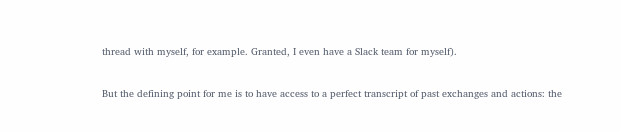thread with myself, for example. Granted, I even have a Slack team for myself).

But the defining point for me is to have access to a perfect transcript of past exchanges and actions: the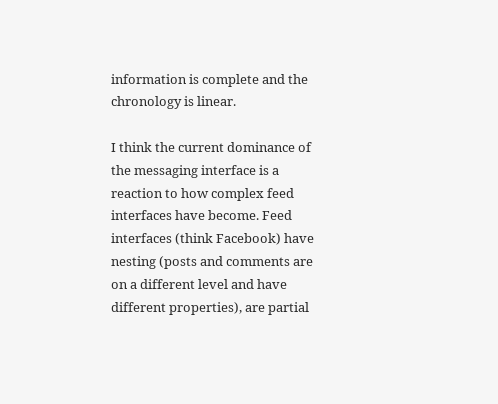information is complete and the chronology is linear.

I think the current dominance of the messaging interface is a reaction to how complex feed interfaces have become. Feed interfaces (think Facebook) have nesting (posts and comments are on a different level and have different properties), are partial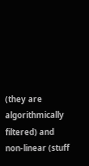(they are algorithmically filtered) and non-linear (stuff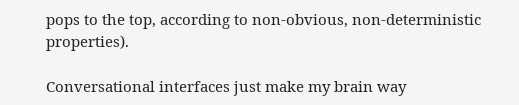pops to the top, according to non-obvious, non-deterministic properties).

Conversational interfaces just make my brain way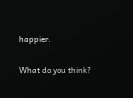happier.

What do you think?